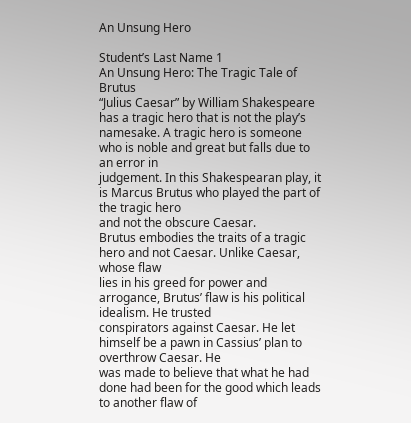An Unsung Hero

Student’s Last Name 1
An Unsung Hero: The Tragic Tale of Brutus
“Julius Caesar” by William Shakespeare has a tragic hero that is not the play’s
namesake. A tragic hero is someone who is noble and great but falls due to an error in
judgement. In this Shakespearan play, it is Marcus Brutus who played the part of the tragic hero
and not the obscure Caesar.
Brutus embodies the traits of a tragic hero and not Caesar. Unlike Caesar, whose flaw
lies in his greed for power and arrogance, Brutus’ flaw is his political idealism. He trusted
conspirators against Caesar. He let himself be a pawn in Cassius’ plan to overthrow Caesar. He
was made to believe that what he had done had been for the good which leads to another flaw of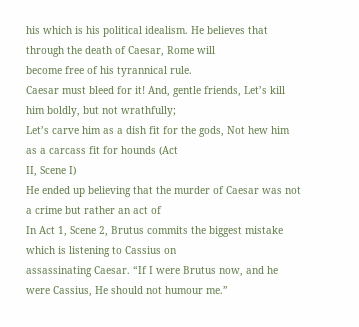his which is his political idealism. He believes that through the death of Caesar, Rome will
become free of his tyrannical rule.
Caesar must bleed for it! And, gentle friends, Let’s kill him boldly, but not wrathfully;
Let’s carve him as a dish fit for the gods, Not hew him as a carcass fit for hounds (Act
II, Scene I)
He ended up believing that the murder of Caesar was not a crime but rather an act of
In Act 1, Scene 2, Brutus commits the biggest mistake which is listening to Cassius on
assassinating Caesar. “If I were Brutus now, and he were Cassius, He should not humour me.”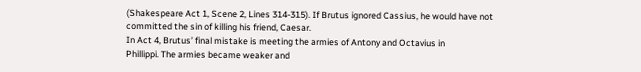(Shakespeare Act 1, Scene 2, Lines 314-315). If Brutus ignored Cassius, he would have not
committed the sin of killing his friend, Caesar.
In Act 4, Brutus’ final mistake is meeting the armies of Antony and Octavius in
Phillippi. The armies became weaker and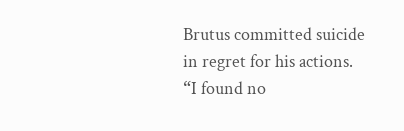Brutus committed suicide in regret for his actions.
“I found no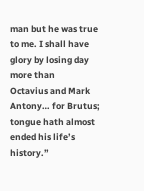man but he was true to me. I shall have glory by losing day more than
Octavius and Mark Antony… for Brutus; tongue hath almost ended his life’s history.”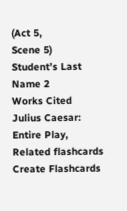(Act 5,
Scene 5)
Student’s Last Name 2
Works Cited
Julius Caesar: Entire Play,
Related flashcards
Create Flashcards